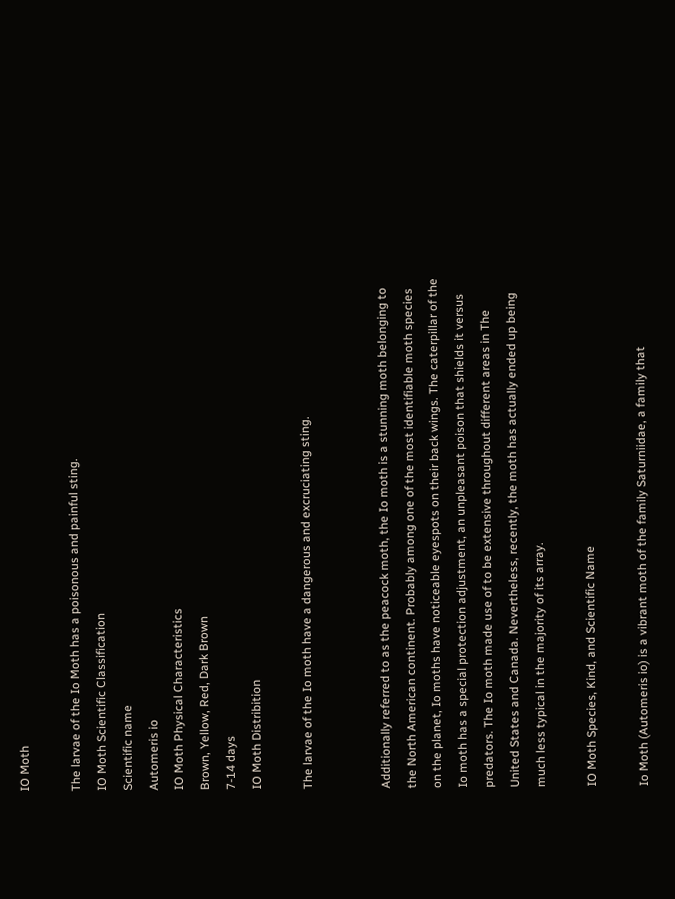IO Moth

The larvae of the Io Moth has a poisonous and painful sting.
IO Moth Scientific Classification
Scientific name
Automeris io
IO Moth Physical Characteristics
Brown, Yellow, Red, Dark Brown
7-14 days
IO Moth Distribition

The larvae of the Io moth have a dangerous and excruciating sting.


Additionally referred to as the peacock moth, the Io moth is a stunning moth belonging to the North American continent. Probably among one of the most identifiable moth species on the planet, Io moths have noticeable eyespots on their back wings. The caterpillar of the Io moth has a special protection adjustment, an unpleasant poison that shields it versus predators. The Io moth made use of to be extensive throughout different areas in The United States and Canada. Nevertheless, recently, the moth has actually ended up being much less typical in the majority of its array.

IO Moth Species, Kind, and Scientific Name

Io Moth (Automeris io) is a vibrant moth of the family Saturniidae, a family that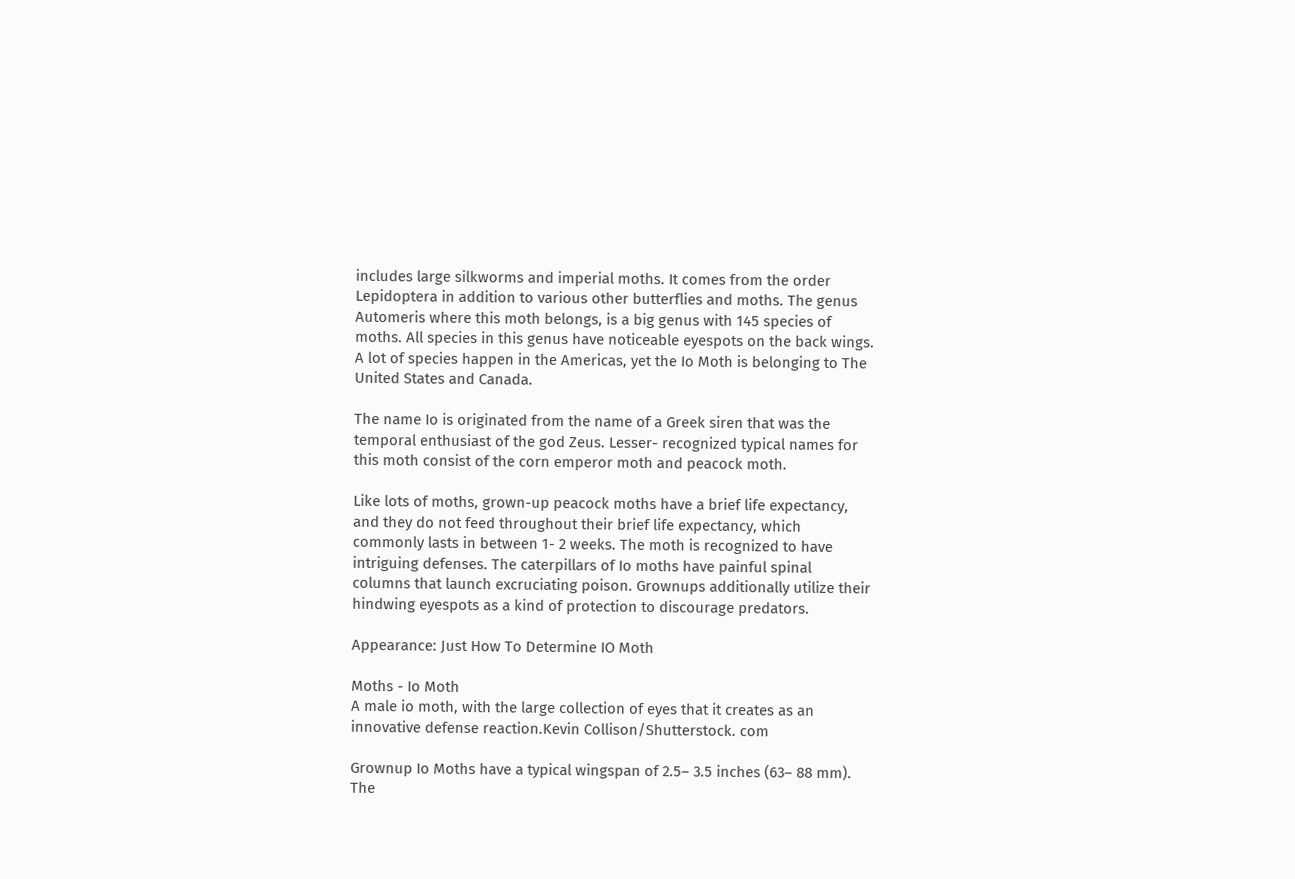includes large silkworms and imperial moths. It comes from the order Lepidoptera in addition to various other butterflies and moths. The genus Automeris where this moth belongs, is a big genus with 145 species of moths. All species in this genus have noticeable eyespots on the back wings. A lot of species happen in the Americas, yet the Io Moth is belonging to The United States and Canada.

The name Io is originated from the name of a Greek siren that was the temporal enthusiast of the god Zeus. Lesser- recognized typical names for this moth consist of the corn emperor moth and peacock moth.

Like lots of moths, grown-up peacock moths have a brief life expectancy, and they do not feed throughout their brief life expectancy, which commonly lasts in between 1- 2 weeks. The moth is recognized to have intriguing defenses. The caterpillars of Io moths have painful spinal columns that launch excruciating poison. Grownups additionally utilize their hindwing eyespots as a kind of protection to discourage predators.

Appearance: Just How To Determine IO Moth

Moths - Io Moth
A male io moth, with the large collection of eyes that it creates as an innovative defense reaction.Kevin Collison/Shutterstock. com

Grownup Io Moths have a typical wingspan of 2.5– 3.5 inches (63– 88 mm). The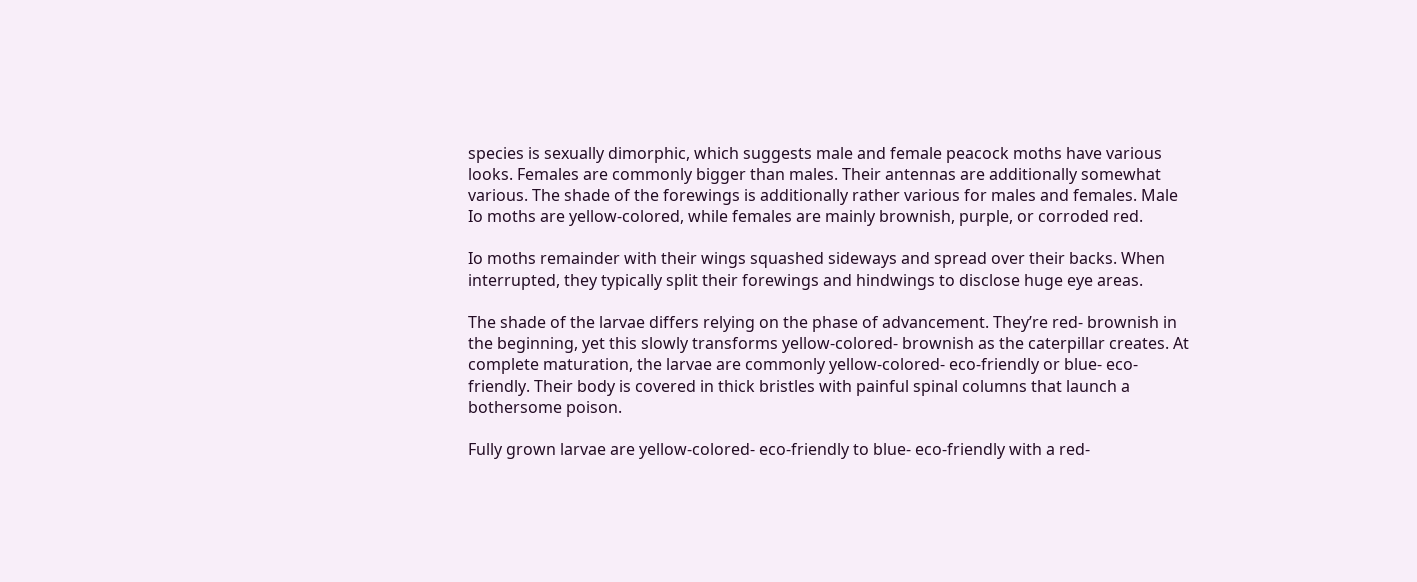species is sexually dimorphic, which suggests male and female peacock moths have various looks. Females are commonly bigger than males. Their antennas are additionally somewhat various. The shade of the forewings is additionally rather various for males and females. Male Io moths are yellow-colored, while females are mainly brownish, purple, or corroded red.

Io moths remainder with their wings squashed sideways and spread over their backs. When interrupted, they typically split their forewings and hindwings to disclose huge eye areas.

The shade of the larvae differs relying on the phase of advancement. They’re red- brownish in the beginning, yet this slowly transforms yellow-colored- brownish as the caterpillar creates. At complete maturation, the larvae are commonly yellow-colored- eco-friendly or blue- eco-friendly. Their body is covered in thick bristles with painful spinal columns that launch a bothersome poison.

Fully grown larvae are yellow-colored- eco-friendly to blue- eco-friendly with a red-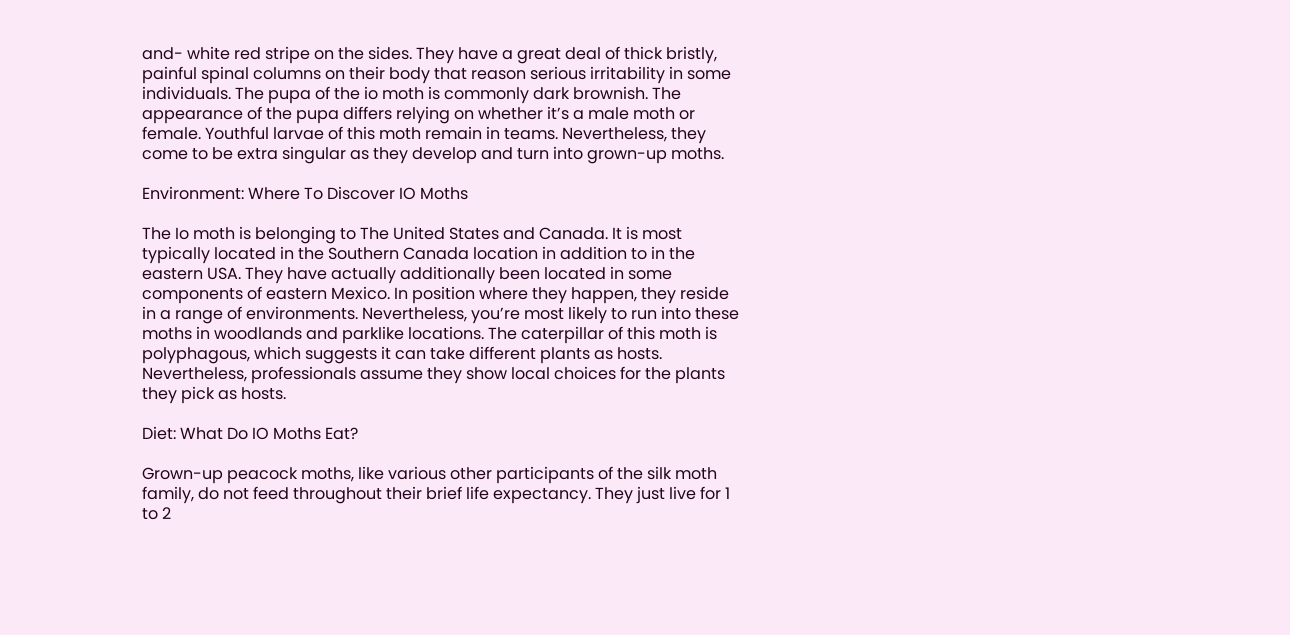and- white red stripe on the sides. They have a great deal of thick bristly, painful spinal columns on their body that reason serious irritability in some individuals. The pupa of the io moth is commonly dark brownish. The appearance of the pupa differs relying on whether it’s a male moth or female. Youthful larvae of this moth remain in teams. Nevertheless, they come to be extra singular as they develop and turn into grown-up moths.

Environment: Where To Discover IO Moths

The Io moth is belonging to The United States and Canada. It is most typically located in the Southern Canada location in addition to in the eastern USA. They have actually additionally been located in some components of eastern Mexico. In position where they happen, they reside in a range of environments. Nevertheless, you’re most likely to run into these moths in woodlands and parklike locations. The caterpillar of this moth is polyphagous, which suggests it can take different plants as hosts. Nevertheless, professionals assume they show local choices for the plants they pick as hosts.

Diet: What Do IO Moths Eat?

Grown-up peacock moths, like various other participants of the silk moth family, do not feed throughout their brief life expectancy. They just live for 1 to 2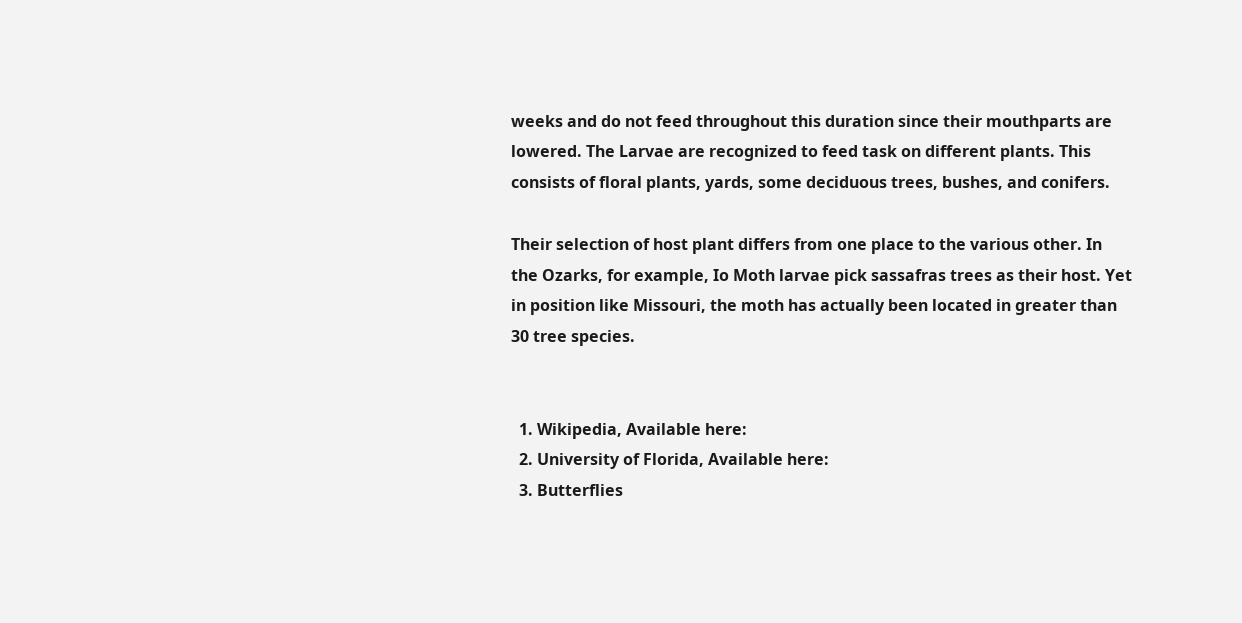weeks and do not feed throughout this duration since their mouthparts are lowered. The Larvae are recognized to feed task on different plants. This consists of floral plants, yards, some deciduous trees, bushes, and conifers.

Their selection of host plant differs from one place to the various other. In the Ozarks, for example, Io Moth larvae pick sassafras trees as their host. Yet in position like Missouri, the moth has actually been located in greater than 30 tree species.


  1. Wikipedia, Available here:
  2. University of Florida, Available here:
  3. Butterflies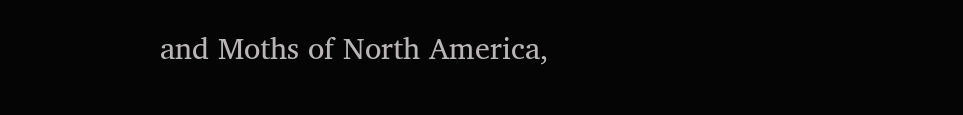and Moths of North America,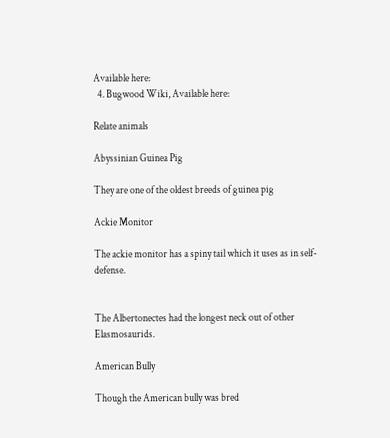Available here:
  4. Bugwood Wiki, Available here:

Relate animals

Abyssinian Guinea Pig

They are one of the oldest breeds of guinea pig

Ackie Monitor

The ackie monitor has a spiny tail which it uses as in self-defense.


The Albertonectes had the longest neck out of other Elasmosaurids.

American Bully

Though the American bully was bred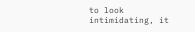to look intimidating, it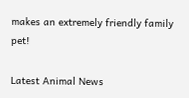makes an extremely friendly family pet!

Latest Animal News